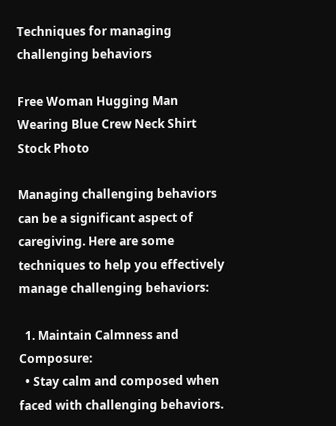Techniques for managing challenging behaviors

Free Woman Hugging Man Wearing Blue Crew Neck Shirt Stock Photo

Managing challenging behaviors can be a significant aspect of caregiving. Here are some techniques to help you effectively manage challenging behaviors:

  1. Maintain Calmness and Composure:
  • Stay calm and composed when faced with challenging behaviors.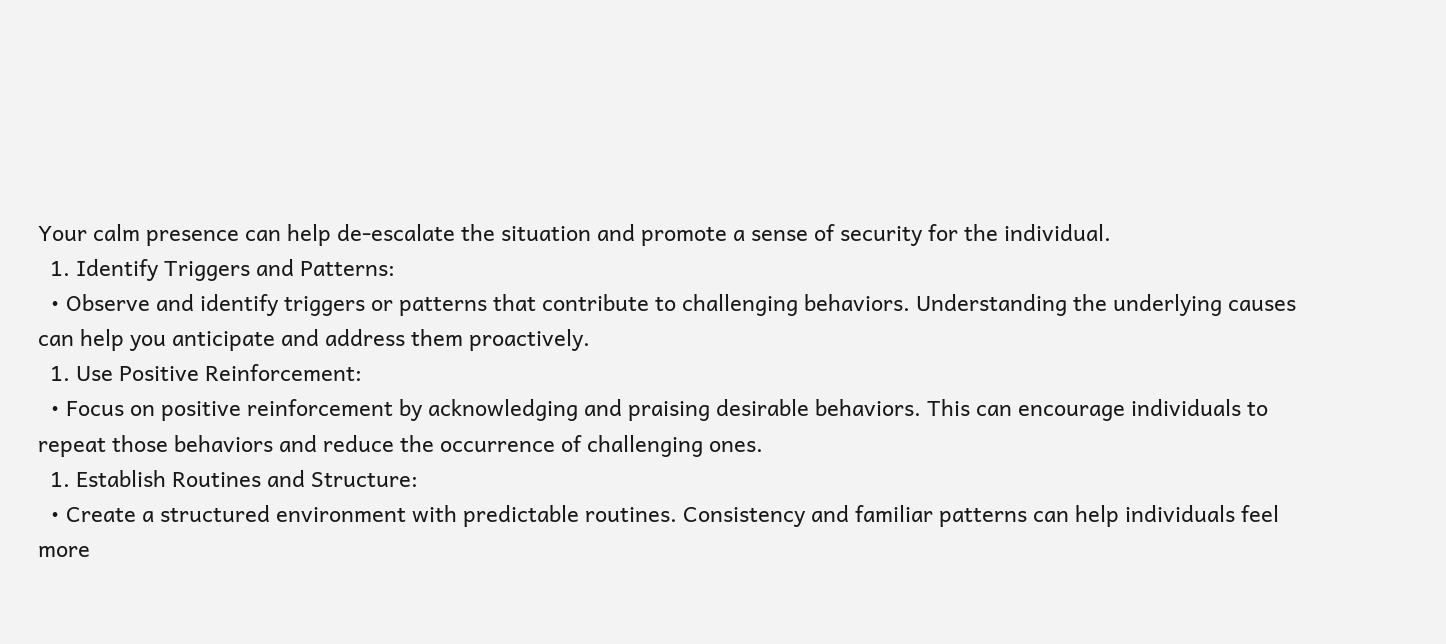Your calm presence can help de-escalate the situation and promote a sense of security for the individual.
  1. Identify Triggers and Patterns:
  • Observe and identify triggers or patterns that contribute to challenging behaviors. Understanding the underlying causes can help you anticipate and address them proactively.
  1. Use Positive Reinforcement:
  • Focus on positive reinforcement by acknowledging and praising desirable behaviors. This can encourage individuals to repeat those behaviors and reduce the occurrence of challenging ones.
  1. Establish Routines and Structure:
  • Create a structured environment with predictable routines. Consistency and familiar patterns can help individuals feel more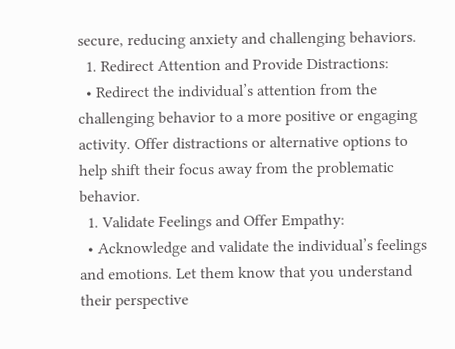secure, reducing anxiety and challenging behaviors.
  1. Redirect Attention and Provide Distractions:
  • Redirect the individual’s attention from the challenging behavior to a more positive or engaging activity. Offer distractions or alternative options to help shift their focus away from the problematic behavior.
  1. Validate Feelings and Offer Empathy:
  • Acknowledge and validate the individual’s feelings and emotions. Let them know that you understand their perspective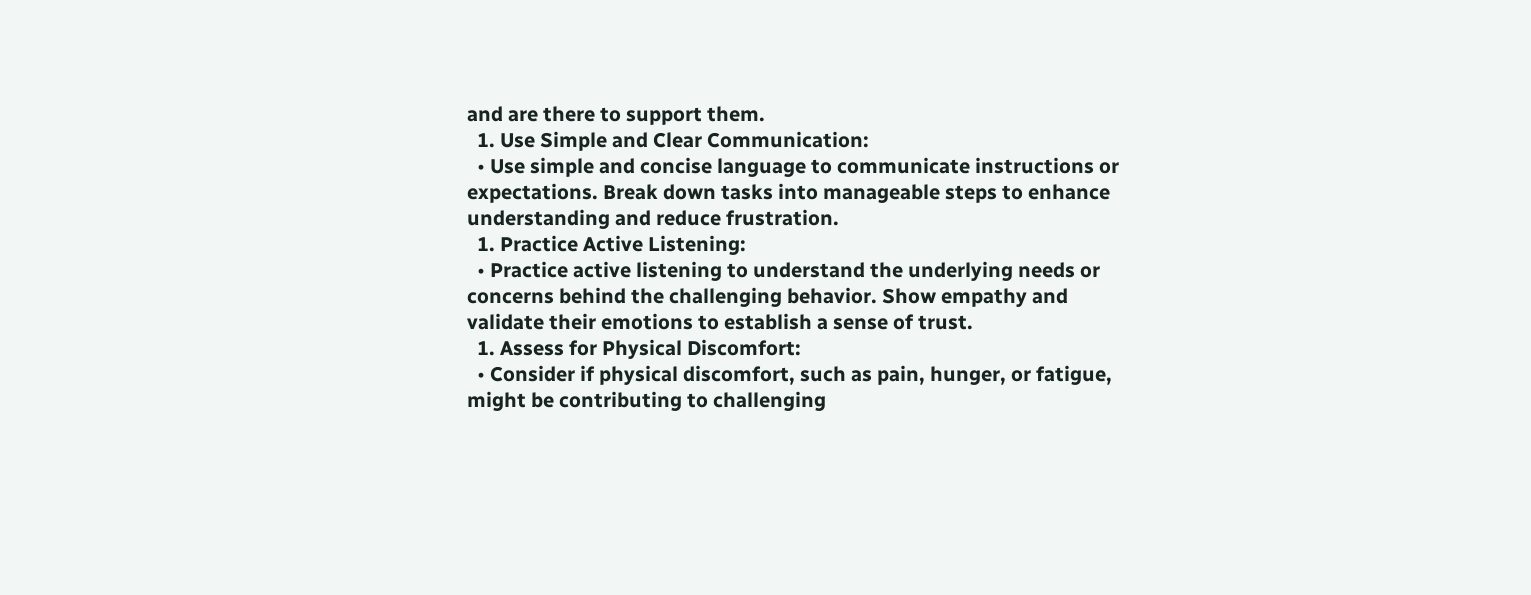and are there to support them.
  1. Use Simple and Clear Communication:
  • Use simple and concise language to communicate instructions or expectations. Break down tasks into manageable steps to enhance understanding and reduce frustration.
  1. Practice Active Listening:
  • Practice active listening to understand the underlying needs or concerns behind the challenging behavior. Show empathy and validate their emotions to establish a sense of trust.
  1. Assess for Physical Discomfort:
  • Consider if physical discomfort, such as pain, hunger, or fatigue, might be contributing to challenging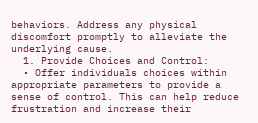behaviors. Address any physical discomfort promptly to alleviate the underlying cause.
  1. Provide Choices and Control:
  • Offer individuals choices within appropriate parameters to provide a sense of control. This can help reduce frustration and increase their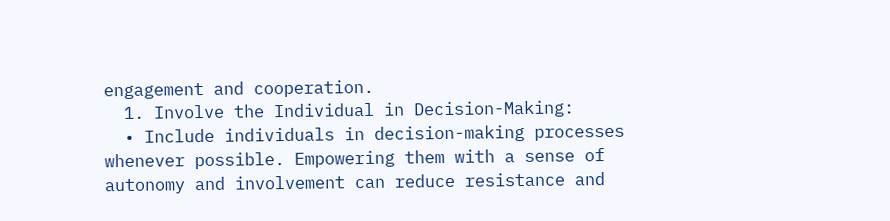engagement and cooperation.
  1. Involve the Individual in Decision-Making:
  • Include individuals in decision-making processes whenever possible. Empowering them with a sense of autonomy and involvement can reduce resistance and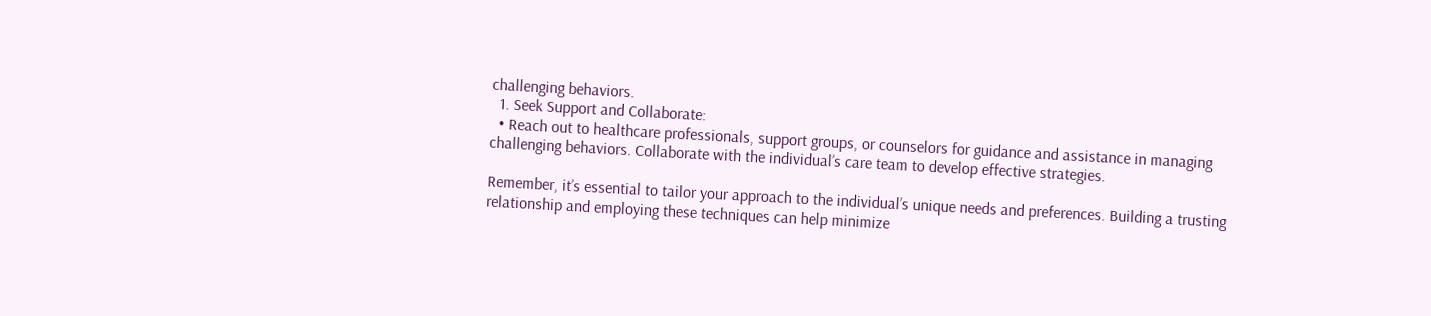challenging behaviors.
  1. Seek Support and Collaborate:
  • Reach out to healthcare professionals, support groups, or counselors for guidance and assistance in managing challenging behaviors. Collaborate with the individual’s care team to develop effective strategies.

Remember, it’s essential to tailor your approach to the individual’s unique needs and preferences. Building a trusting relationship and employing these techniques can help minimize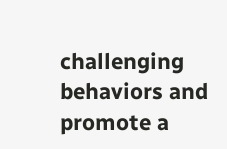challenging behaviors and promote a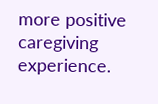more positive caregiving experience.